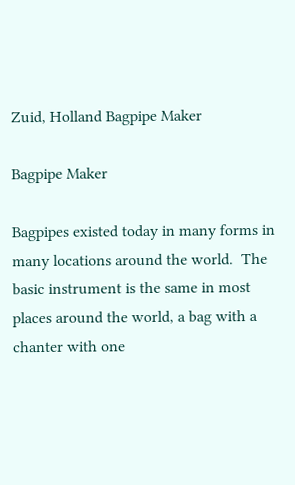Zuid, Holland Bagpipe Maker

Bagpipe Maker

Bagpipes existed today in many forms in many locations around the world.  The basic instrument is the same in most places around the world, a bag with a chanter with one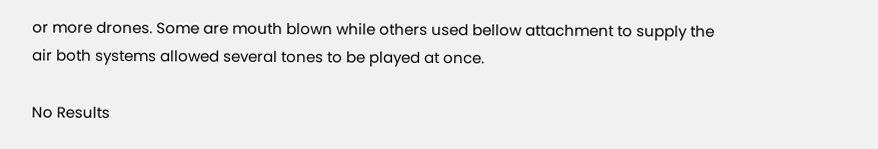or more drones. Some are mouth blown while others used bellow attachment to supply the air both systems allowed several tones to be played at once.

No Results